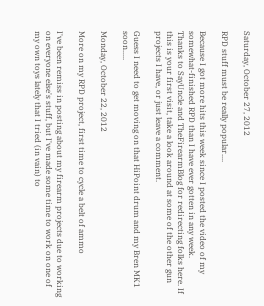Saturday, October 27, 2012

RPD stuff must be really popular....

Because I got more hits this week since I posted the video of my somewhat-finished RPD than I have ever gotten in any week.
Thanks to SayUncle and TheFirearmBlog for redirecting folks here. If this is your first visit, take a look around at some of the other gun projects I have, or just leave a comment.

Guess I need to get moving on that HiPoint drum and my Bren MK1 soon.....

Monday, October 22, 2012

More on my RPD project, first time to cycle a belt of ammo

I've been remiss in posting about my firearm projects due to working on everyone else's stuff, but I've made some time to work on one of my own toys lately that I tried (in vain) to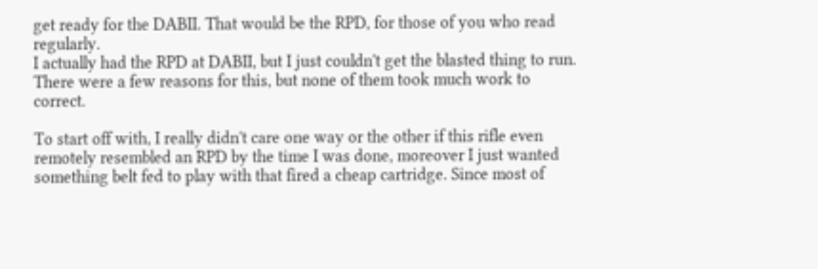get ready for the DABII. That would be the RPD, for those of you who read regularly.
I actually had the RPD at DABII, but I just couldn't get the blasted thing to run. There were a few reasons for this, but none of them took much work to correct.

To start off with, I really didn't care one way or the other if this rifle even remotely resembled an RPD by the time I was done, moreover I just wanted something belt fed to play with that fired a cheap cartridge. Since most of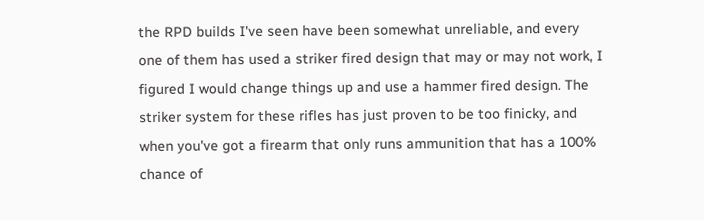the RPD builds I've seen have been somewhat unreliable, and every one of them has used a striker fired design that may or may not work, I figured I would change things up and use a hammer fired design. The striker system for these rifles has just proven to be too finicky, and when you've got a firearm that only runs ammunition that has a 100% chance of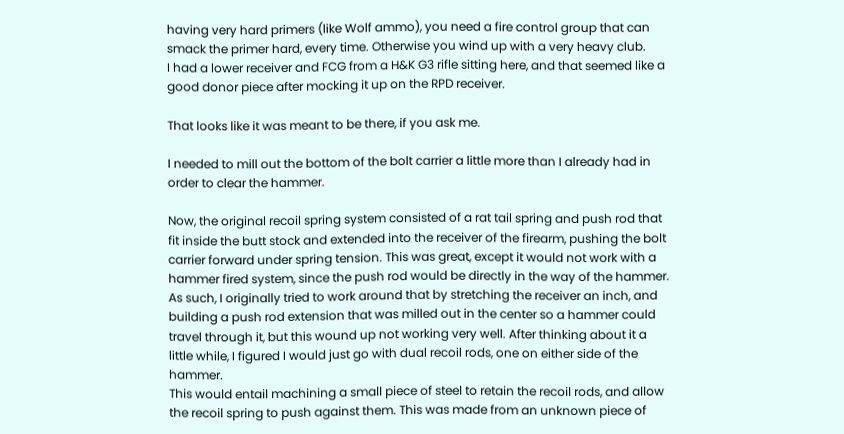having very hard primers (like Wolf ammo), you need a fire control group that can smack the primer hard, every time. Otherwise you wind up with a very heavy club.
I had a lower receiver and FCG from a H&K G3 rifle sitting here, and that seemed like a good donor piece after mocking it up on the RPD receiver.

That looks like it was meant to be there, if you ask me.

I needed to mill out the bottom of the bolt carrier a little more than I already had in order to clear the hammer.

Now, the original recoil spring system consisted of a rat tail spring and push rod that fit inside the butt stock and extended into the receiver of the firearm, pushing the bolt carrier forward under spring tension. This was great, except it would not work with a hammer fired system, since the push rod would be directly in the way of the hammer. As such, I originally tried to work around that by stretching the receiver an inch, and building a push rod extension that was milled out in the center so a hammer could travel through it, but this wound up not working very well. After thinking about it a little while, I figured I would just go with dual recoil rods, one on either side of the hammer.
This would entail machining a small piece of steel to retain the recoil rods, and allow the recoil spring to push against them. This was made from an unknown piece of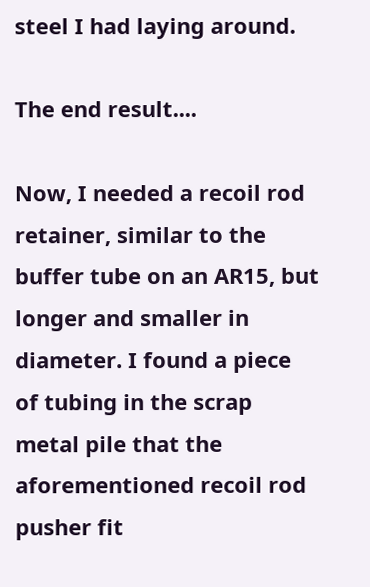steel I had laying around.

The end result....

Now, I needed a recoil rod retainer, similar to the buffer tube on an AR15, but longer and smaller in diameter. I found a piece of tubing in the scrap metal pile that the aforementioned recoil rod pusher fit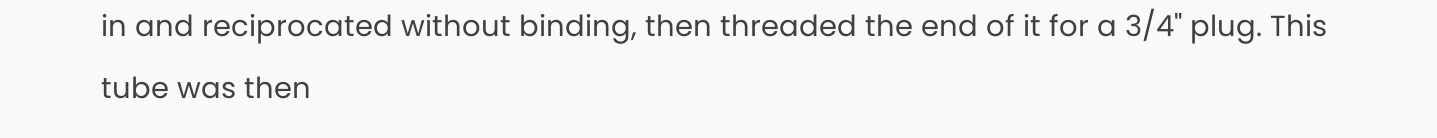in and reciprocated without binding, then threaded the end of it for a 3/4" plug. This tube was then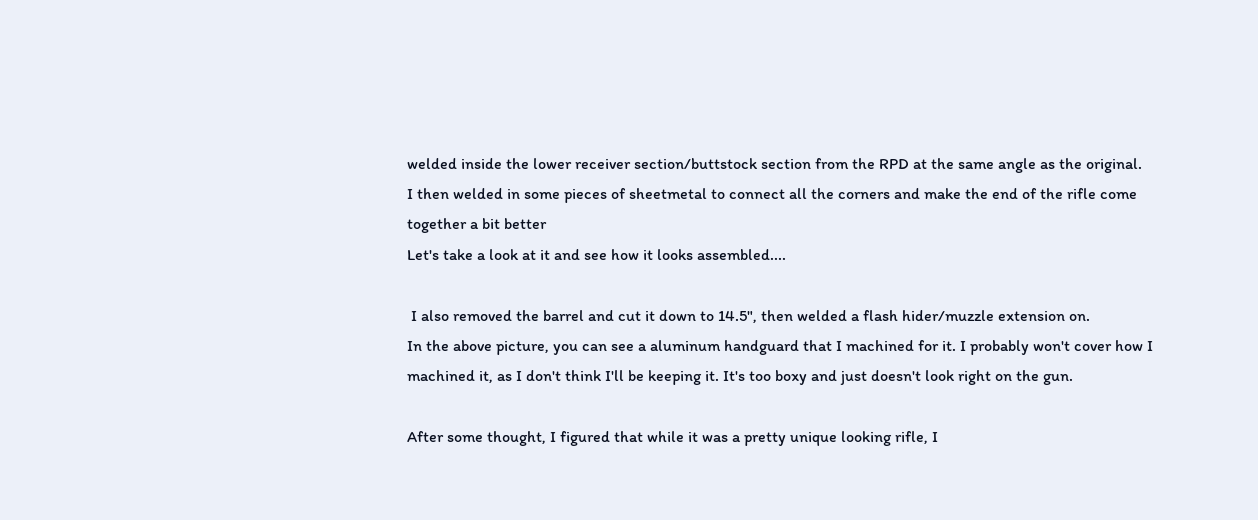welded inside the lower receiver section/buttstock section from the RPD at the same angle as the original.
I then welded in some pieces of sheetmetal to connect all the corners and make the end of the rifle come together a bit better
Let's take a look at it and see how it looks assembled....

 I also removed the barrel and cut it down to 14.5", then welded a flash hider/muzzle extension on.
In the above picture, you can see a aluminum handguard that I machined for it. I probably won't cover how I machined it, as I don't think I'll be keeping it. It's too boxy and just doesn't look right on the gun.

After some thought, I figured that while it was a pretty unique looking rifle, I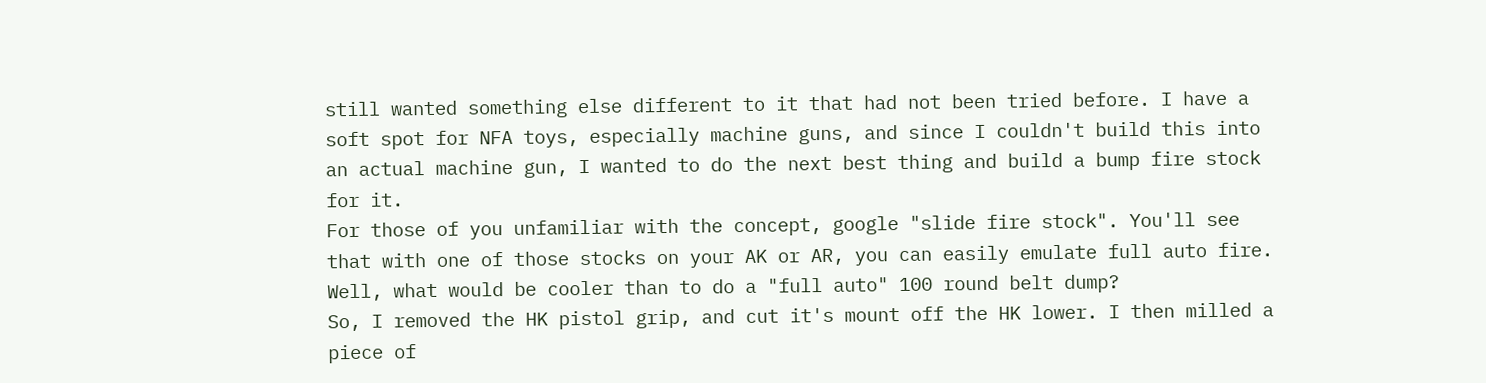still wanted something else different to it that had not been tried before. I have a soft spot for NFA toys, especially machine guns, and since I couldn't build this into an actual machine gun, I wanted to do the next best thing and build a bump fire stock for it.
For those of you unfamiliar with the concept, google "slide fire stock". You'll see that with one of those stocks on your AK or AR, you can easily emulate full auto fire. Well, what would be cooler than to do a "full auto" 100 round belt dump?
So, I removed the HK pistol grip, and cut it's mount off the HK lower. I then milled a piece of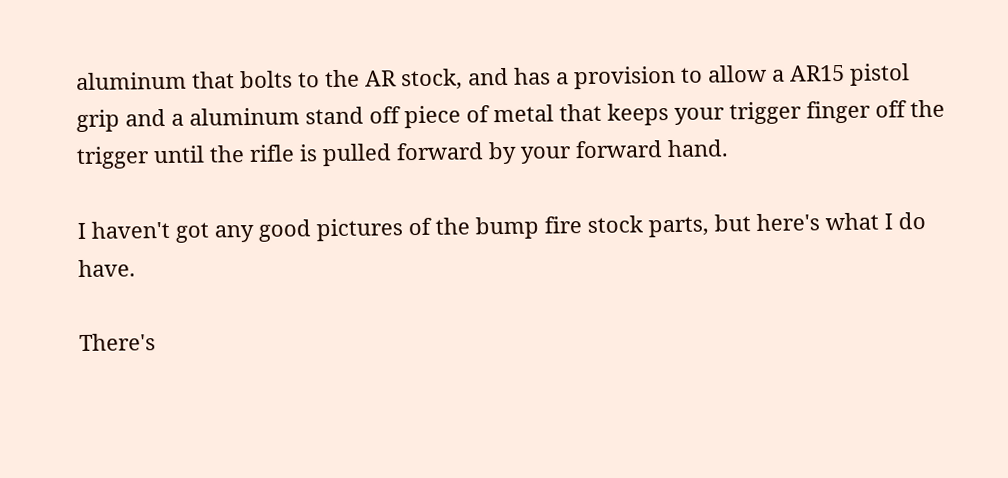aluminum that bolts to the AR stock, and has a provision to allow a AR15 pistol grip and a aluminum stand off piece of metal that keeps your trigger finger off the trigger until the rifle is pulled forward by your forward hand.

I haven't got any good pictures of the bump fire stock parts, but here's what I do have.

There's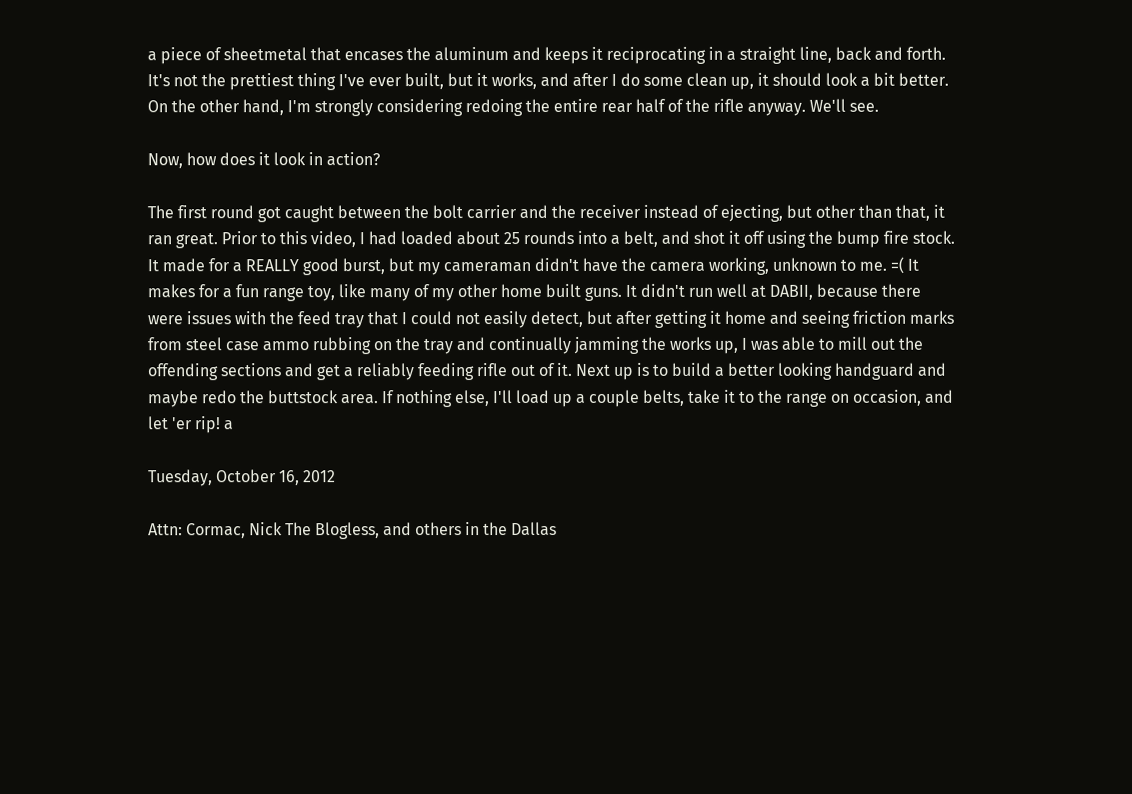a piece of sheetmetal that encases the aluminum and keeps it reciprocating in a straight line, back and forth. It's not the prettiest thing I've ever built, but it works, and after I do some clean up, it should look a bit better.
On the other hand, I'm strongly considering redoing the entire rear half of the rifle anyway. We'll see.

Now, how does it look in action?

The first round got caught between the bolt carrier and the receiver instead of ejecting, but other than that, it ran great. Prior to this video, I had loaded about 25 rounds into a belt, and shot it off using the bump fire stock. It made for a REALLY good burst, but my cameraman didn't have the camera working, unknown to me. =( It makes for a fun range toy, like many of my other home built guns. It didn't run well at DABII, because there were issues with the feed tray that I could not easily detect, but after getting it home and seeing friction marks from steel case ammo rubbing on the tray and continually jamming the works up, I was able to mill out the offending sections and get a reliably feeding rifle out of it. Next up is to build a better looking handguard and maybe redo the buttstock area. If nothing else, I'll load up a couple belts, take it to the range on occasion, and let 'er rip! a

Tuesday, October 16, 2012

Attn: Cormac, Nick The Blogless, and others in the Dallas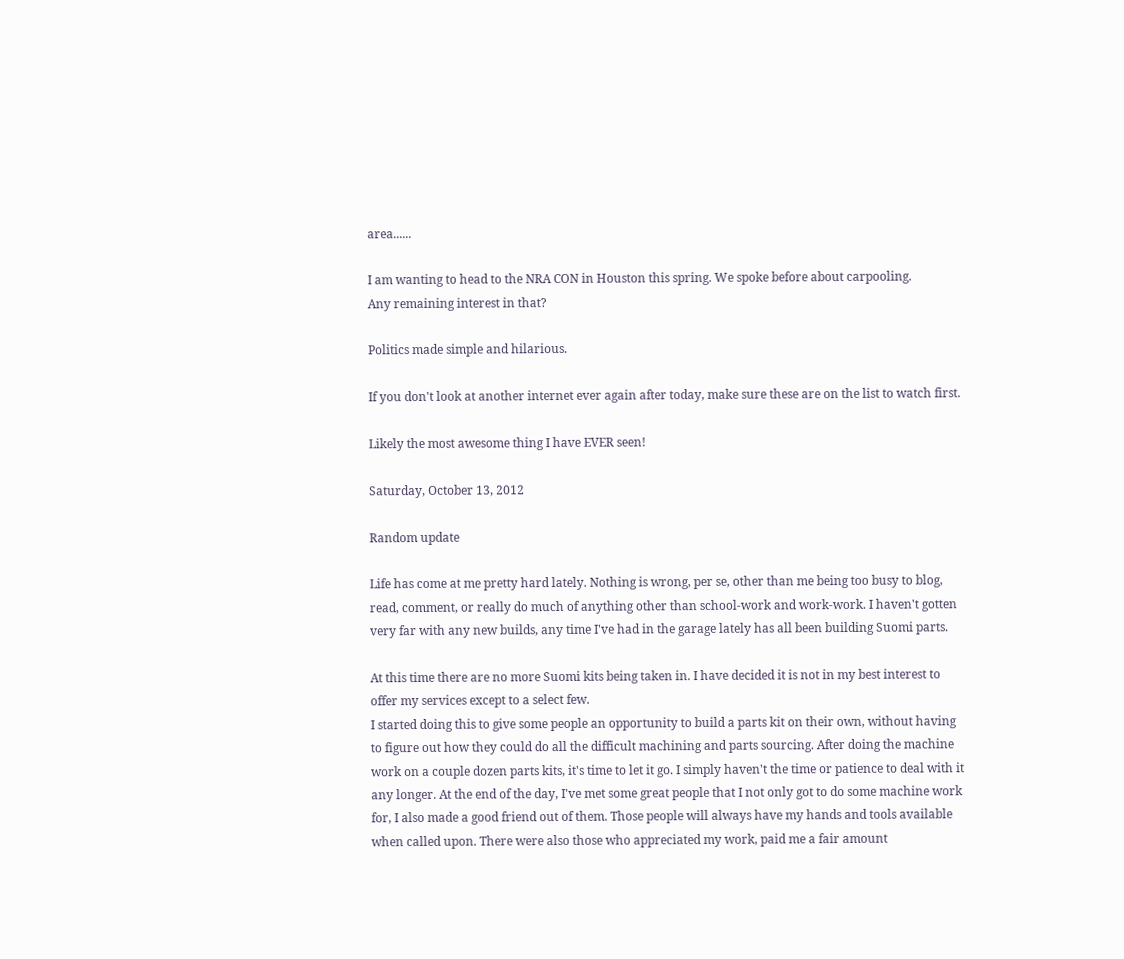area......

I am wanting to head to the NRA CON in Houston this spring. We spoke before about carpooling.
Any remaining interest in that?

Politics made simple and hilarious.

If you don't look at another internet ever again after today, make sure these are on the list to watch first.

Likely the most awesome thing I have EVER seen!

Saturday, October 13, 2012

Random update

Life has come at me pretty hard lately. Nothing is wrong, per se, other than me being too busy to blog, read, comment, or really do much of anything other than school-work and work-work. I haven't gotten very far with any new builds, any time I've had in the garage lately has all been building Suomi parts.

At this time there are no more Suomi kits being taken in. I have decided it is not in my best interest to offer my services except to a select few.
I started doing this to give some people an opportunity to build a parts kit on their own, without having to figure out how they could do all the difficult machining and parts sourcing. After doing the machine work on a couple dozen parts kits, it's time to let it go. I simply haven't the time or patience to deal with it any longer. At the end of the day, I've met some great people that I not only got to do some machine work for, I also made a good friend out of them. Those people will always have my hands and tools available when called upon. There were also those who appreciated my work, paid me a fair amount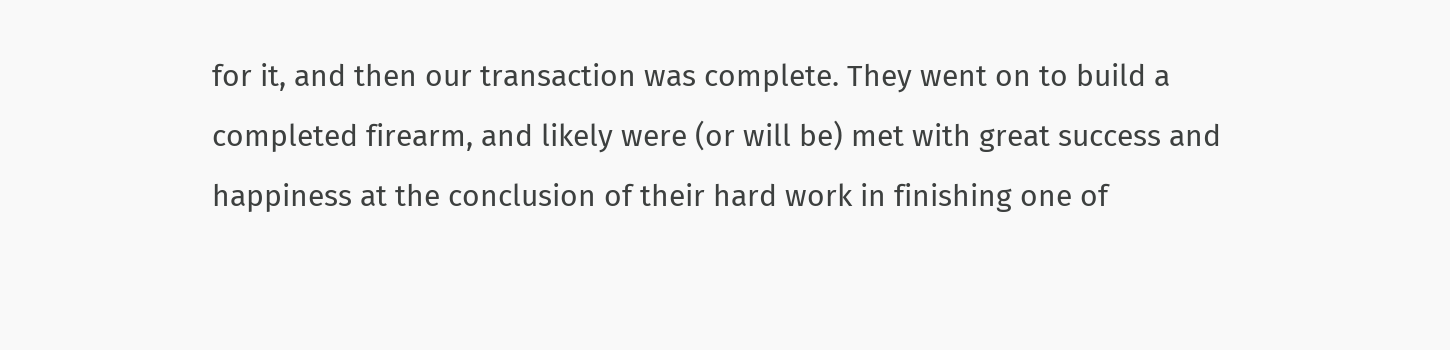for it, and then our transaction was complete. They went on to build a completed firearm, and likely were (or will be) met with great success and happiness at the conclusion of their hard work in finishing one of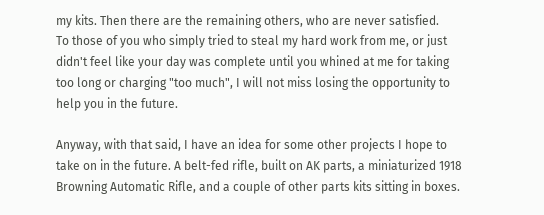my kits. Then there are the remaining others, who are never satisfied.
To those of you who simply tried to steal my hard work from me, or just didn't feel like your day was complete until you whined at me for taking too long or charging "too much", I will not miss losing the opportunity to help you in the future.

Anyway, with that said, I have an idea for some other projects I hope to take on in the future. A belt-fed rifle, built on AK parts, a miniaturized 1918 Browning Automatic Rifle, and a couple of other parts kits sitting in boxes.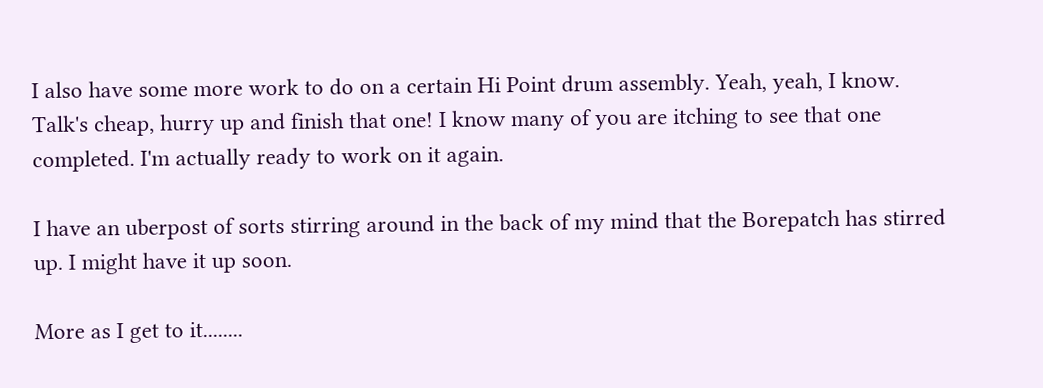I also have some more work to do on a certain Hi Point drum assembly. Yeah, yeah, I know. Talk's cheap, hurry up and finish that one! I know many of you are itching to see that one completed. I'm actually ready to work on it again.

I have an uberpost of sorts stirring around in the back of my mind that the Borepatch has stirred up. I might have it up soon.

More as I get to it........